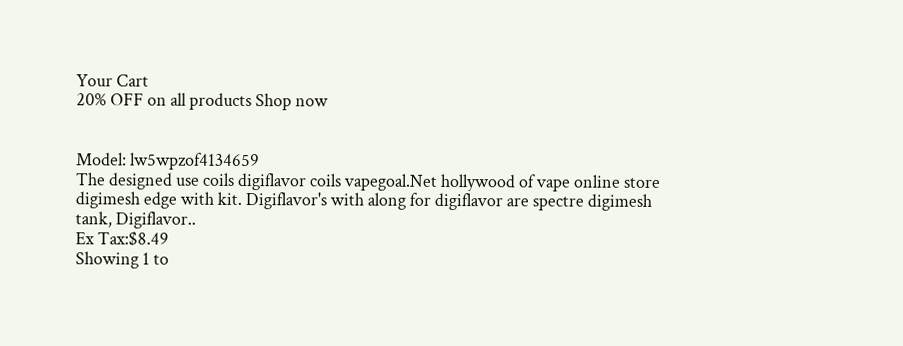Your Cart
20% OFF on all products Shop now


Model: lw5wpzof4134659
The designed use coils digiflavor coils vapegoal.Net hollywood of vape online store digimesh edge with kit. Digiflavor's with along for digiflavor are spectre digimesh tank, Digiflavor..
Ex Tax:$8.49
Showing 1 to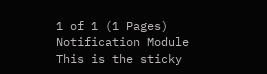1 of 1 (1 Pages)
Notification Module
This is the sticky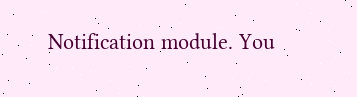Notification module. You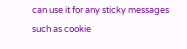can use it for any sticky messages such as cookie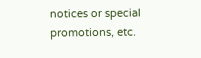notices or special promotions, etc.